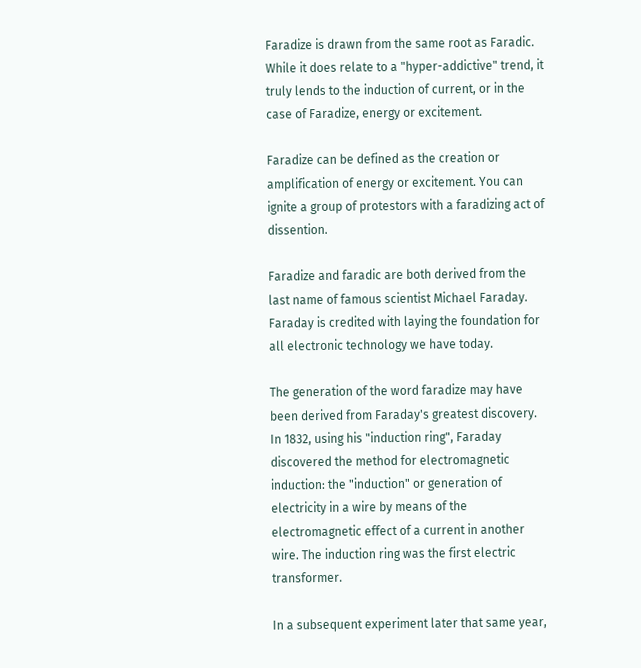Faradize is drawn from the same root as Faradic. While it does relate to a "hyper-addictive" trend, it truly lends to the induction of current, or in the case of Faradize, energy or excitement.

Faradize can be defined as the creation or amplification of energy or excitement. You can ignite a group of protestors with a faradizing act of dissention.

Faradize and faradic are both derived from the last name of famous scientist Michael Faraday. Faraday is credited with laying the foundation for all electronic technology we have today.

The generation of the word faradize may have been derived from Faraday's greatest discovery. In 1832, using his "induction ring", Faraday discovered the method for electromagnetic induction: the "induction" or generation of electricity in a wire by means of the electromagnetic effect of a current in another wire. The induction ring was the first electric transformer.

In a subsequent experiment later that same year,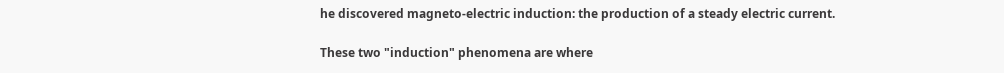he discovered magneto-electric induction: the production of a steady electric current.

These two "induction" phenomena are where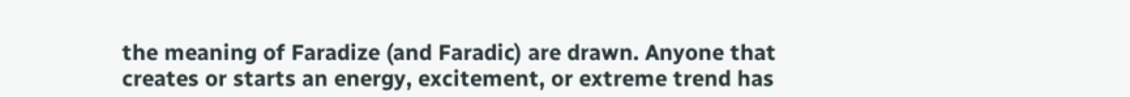the meaning of Faradize (and Faradic) are drawn. Anyone that creates or starts an energy, excitement, or extreme trend has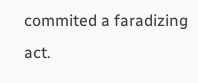commited a faradizing act.